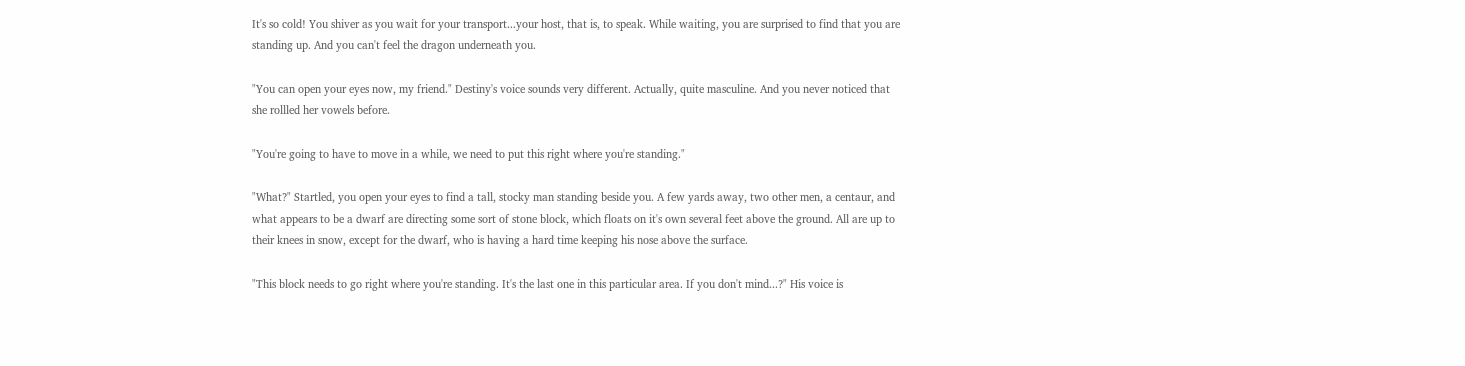It's so cold! You shiver as you wait for your transport...your host, that is, to speak. While waiting, you are surprised to find that you are standing up. And you can't feel the dragon underneath you.

"You can open your eyes now, my friend." Destiny's voice sounds very different. Actually, quite masculine. And you never noticed that she rollled her vowels before.

"You're going to have to move in a while, we need to put this right where you're standing."

"What?" Startled, you open your eyes to find a tall, stocky man standing beside you. A few yards away, two other men, a centaur, and what appears to be a dwarf are directing some sort of stone block, which floats on it's own several feet above the ground. All are up to their knees in snow, except for the dwarf, who is having a hard time keeping his nose above the surface.

"This block needs to go right where you're standing. It's the last one in this particular area. If you don't mind...?" His voice is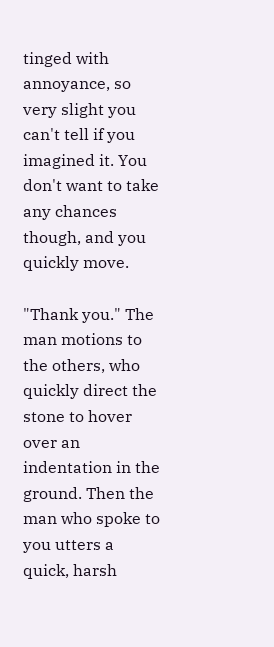tinged with annoyance, so very slight you can't tell if you imagined it. You don't want to take any chances though, and you quickly move.

"Thank you." The man motions to the others, who quickly direct the stone to hover over an indentation in the ground. Then the man who spoke to you utters a quick, harsh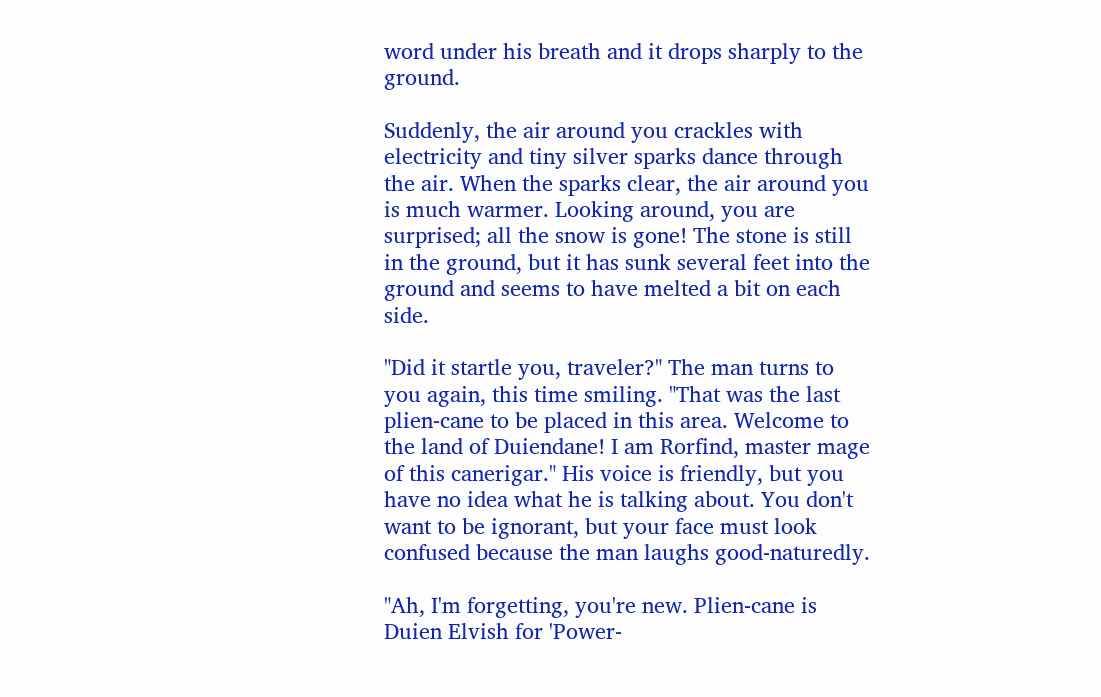word under his breath and it drops sharply to the ground.

Suddenly, the air around you crackles with electricity and tiny silver sparks dance through the air. When the sparks clear, the air around you is much warmer. Looking around, you are surprised; all the snow is gone! The stone is still in the ground, but it has sunk several feet into the ground and seems to have melted a bit on each side.

"Did it startle you, traveler?" The man turns to you again, this time smiling. "That was the last plien-cane to be placed in this area. Welcome to the land of Duiendane! I am Rorfind, master mage of this canerigar." His voice is friendly, but you have no idea what he is talking about. You don't want to be ignorant, but your face must look confused because the man laughs good-naturedly.

"Ah, I'm forgetting, you're new. Plien-cane is Duien Elvish for 'Power-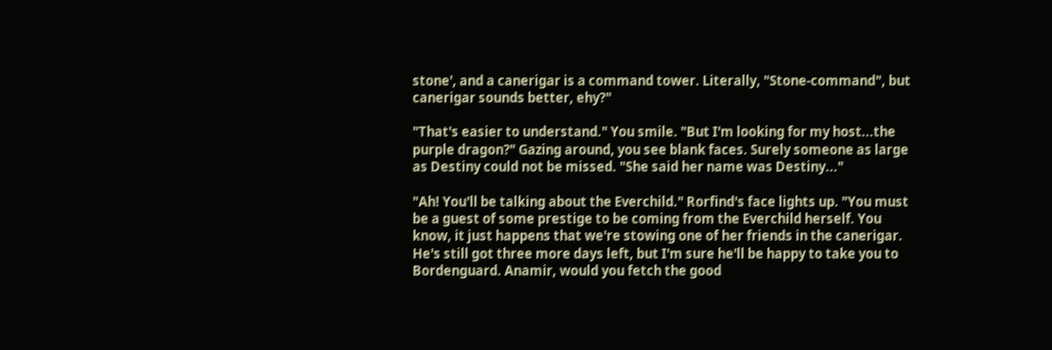stone', and a canerigar is a command tower. Literally, "Stone-command", but canerigar sounds better, ehy?"

"That's easier to understand." You smile. "But I'm looking for my host...the purple dragon?" Gazing around, you see blank faces. Surely someone as large as Destiny could not be missed. "She said her name was Destiny..."

"Ah! You'll be talking about the Everchild." Rorfind's face lights up. "You must be a guest of some prestige to be coming from the Everchild herself. You know, it just happens that we're stowing one of her friends in the canerigar. He's still got three more days left, but I'm sure he'll be happy to take you to Bordenguard. Anamir, would you fetch the good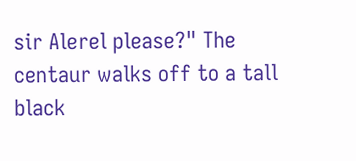sir Alerel please?" The centaur walks off to a tall black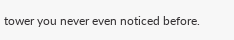tower you never even noticed before.